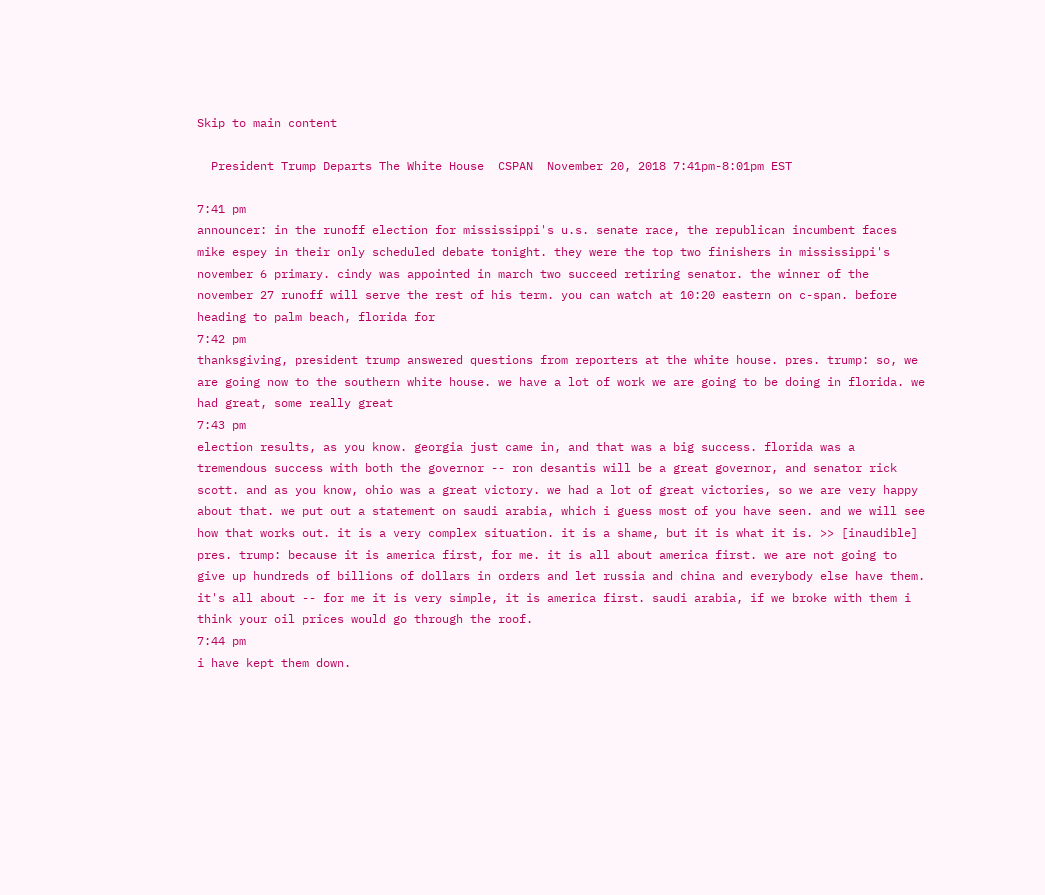Skip to main content

  President Trump Departs The White House  CSPAN  November 20, 2018 7:41pm-8:01pm EST

7:41 pm
announcer: in the runoff election for mississippi's u.s. senate race, the republican incumbent faces mike espey in their only scheduled debate tonight. they were the top two finishers in mississippi's november 6 primary. cindy was appointed in march two succeed retiring senator. the winner of the november 27 runoff will serve the rest of his term. you can watch at 10:20 eastern on c-span. before heading to palm beach, florida for
7:42 pm
thanksgiving, president trump answered questions from reporters at the white house. pres. trump: so, we are going now to the southern white house. we have a lot of work we are going to be doing in florida. we had great, some really great
7:43 pm
election results, as you know. georgia just came in, and that was a big success. florida was a tremendous success with both the governor -- ron desantis will be a great governor, and senator rick scott. and as you know, ohio was a great victory. we had a lot of great victories, so we are very happy about that. we put out a statement on saudi arabia, which i guess most of you have seen. and we will see how that works out. it is a very complex situation. it is a shame, but it is what it is. >> [inaudible] pres. trump: because it is america first, for me. it is all about america first. we are not going to give up hundreds of billions of dollars in orders and let russia and china and everybody else have them. it's all about -- for me it is very simple, it is america first. saudi arabia, if we broke with them i think your oil prices would go through the roof.
7:44 pm
i have kept them down.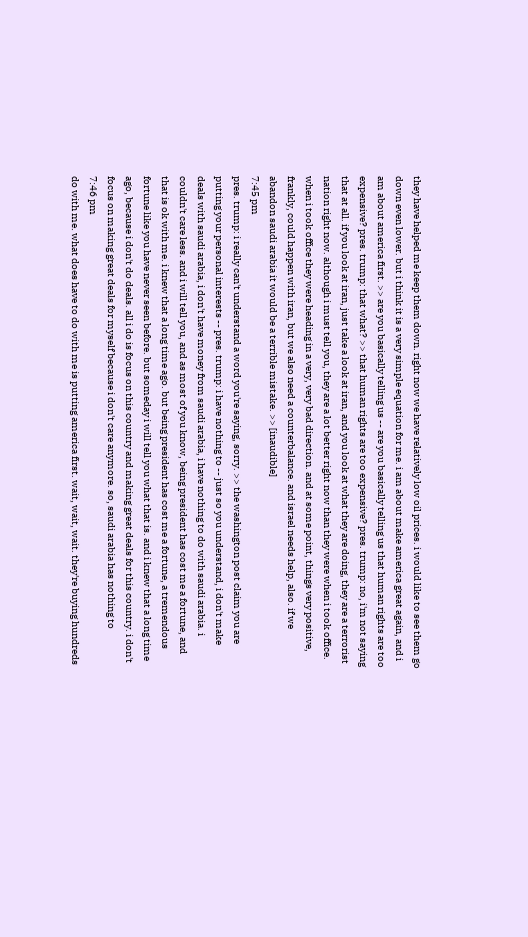they have helped me keep them down. right now we have relatively low oil prices. i would like to see them go down even lower. but i think it is a very simple equation for me. i am about make america great again, and i am about america first. >> are you basically telling us -- are you basically telling us that human rights are too expensive? pres. trump: that what? >> that human rights are too expensive? pres. trump: no, i'm not saying that at all. if you look at iran, just take a look at iran, and you look at what they are doing, they are a terrorist nation right now. although i must tell you, they are a lot better right now than they were when i took office. when i took office they were heading in a very, very bad direction. and at some point, things very positive, frankly, could happen with iran, but we also need a counterbalance. and israel needs help, also. if we abandon saudi arabia it would be a terrible mistake. >> [inaudible]
7:45 pm
pres. trump: i really can't understand a word you're saying, sorry. >> the washington post claim you are putting your personal interests -- pres. trump: i have nothing to -- just so you understand, i don't make deals with saudi arabia, i don't have money from saudi arabia, i have nothing to do with saudi arabia. i couldn't care less. and i will tell you, and as most of you know, being president has cost me a fortune, and that is ok with me. i knew that a long time ago. but being president has cost me a fortune, a tremendous fortune like you have never seen before. but someday i will tell you what that is. and i knew that a long time ago, because i don't do deals. all i do is focus on this country and making great deals for this country. i don't focus on making great deals for myself because i don't care anymore. so, saudi arabia has nothing to
7:46 pm
do with me. what does have to do with me is putting america first. wait, wait, wait. they're buying hundreds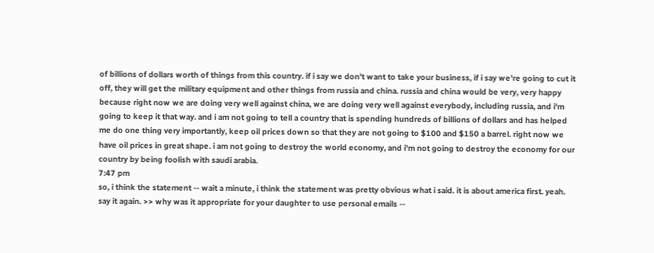of billions of dollars worth of things from this country. if i say we don't want to take your business, if i say we're going to cut it off, they will get the military equipment and other things from russia and china. russia and china would be very, very happy because right now we are doing very well against china, we are doing very well against everybody, including russia, and i'm going to keep it that way. and i am not going to tell a country that is spending hundreds of billions of dollars and has helped me do one thing very importantly, keep oil prices down so that they are not going to $100 and $150 a barrel. right now we have oil prices in great shape. i am not going to destroy the world economy, and i'm not going to destroy the economy for our country by being foolish with saudi arabia.
7:47 pm
so, i think the statement -- wait a minute, i think the statement was pretty obvious what i said. it is about america first. yeah. say it again. >> why was it appropriate for your daughter to use personal emails --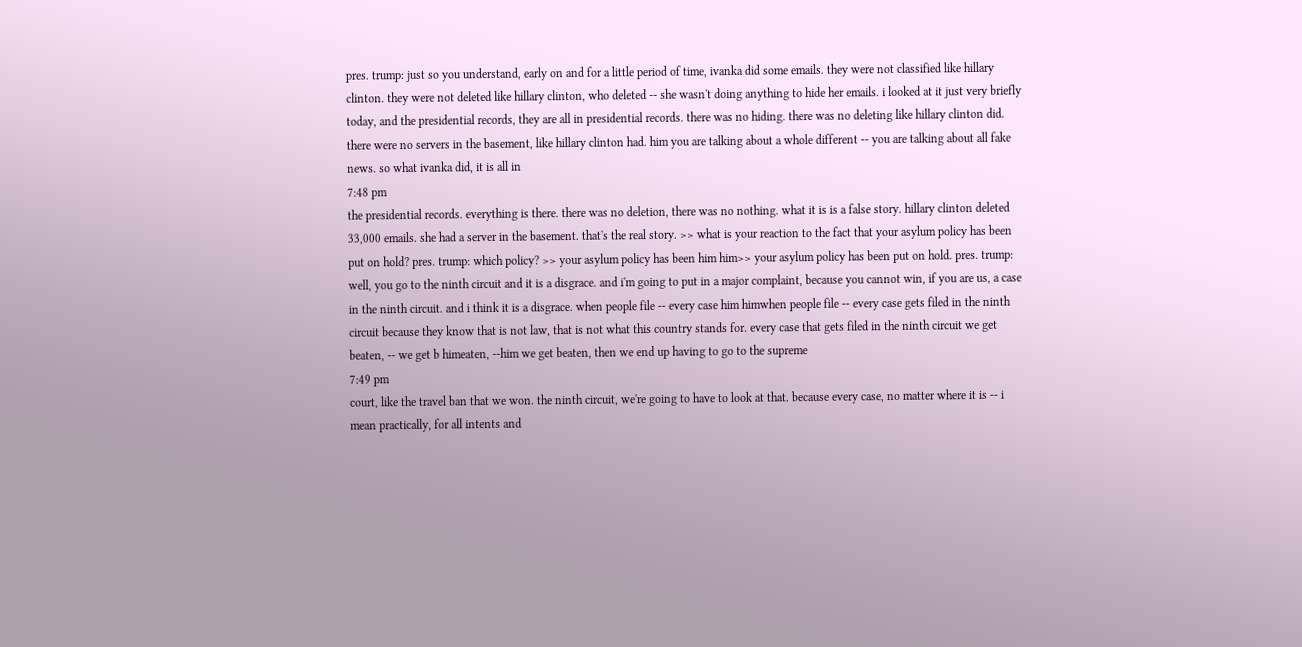pres. trump: just so you understand, early on and for a little period of time, ivanka did some emails. they were not classified like hillary clinton. they were not deleted like hillary clinton, who deleted -- she wasn't doing anything to hide her emails. i looked at it just very briefly today, and the presidential records, they are all in presidential records. there was no hiding. there was no deleting like hillary clinton did. there were no servers in the basement, like hillary clinton had. him you are talking about a whole different -- you are talking about all fake news. so what ivanka did, it is all in
7:48 pm
the presidential records. everything is there. there was no deletion, there was no nothing. what it is is a false story. hillary clinton deleted 33,000 emails. she had a server in the basement. that's the real story. >> what is your reaction to the fact that your asylum policy has been put on hold? pres. trump: which policy? >> your asylum policy has been him him>> your asylum policy has been put on hold. pres. trump: well, you go to the ninth circuit and it is a disgrace. and i'm going to put in a major complaint, because you cannot win, if you are us, a case in the ninth circuit. and i think it is a disgrace. when people file -- every case him himwhen people file -- every case gets filed in the ninth circuit because they know that is not law, that is not what this country stands for. every case that gets filed in the ninth circuit we get beaten, -- we get b himeaten, --him we get beaten, then we end up having to go to the supreme
7:49 pm
court, like the travel ban that we won. the ninth circuit, we're going to have to look at that. because every case, no matter where it is -- i mean practically, for all intents and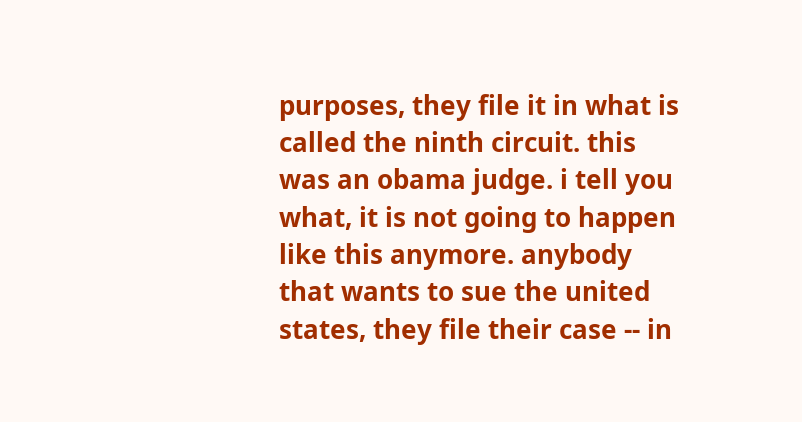purposes, they file it in what is called the ninth circuit. this was an obama judge. i tell you what, it is not going to happen like this anymore. anybody that wants to sue the united states, they file their case -- in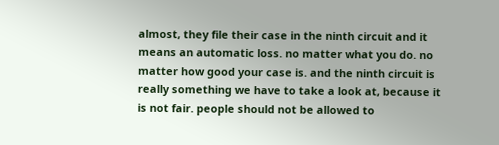almost, they file their case in the ninth circuit and it means an automatic loss. no matter what you do. no matter how good your case is. and the ninth circuit is really something we have to take a look at, because it is not fair. people should not be allowed to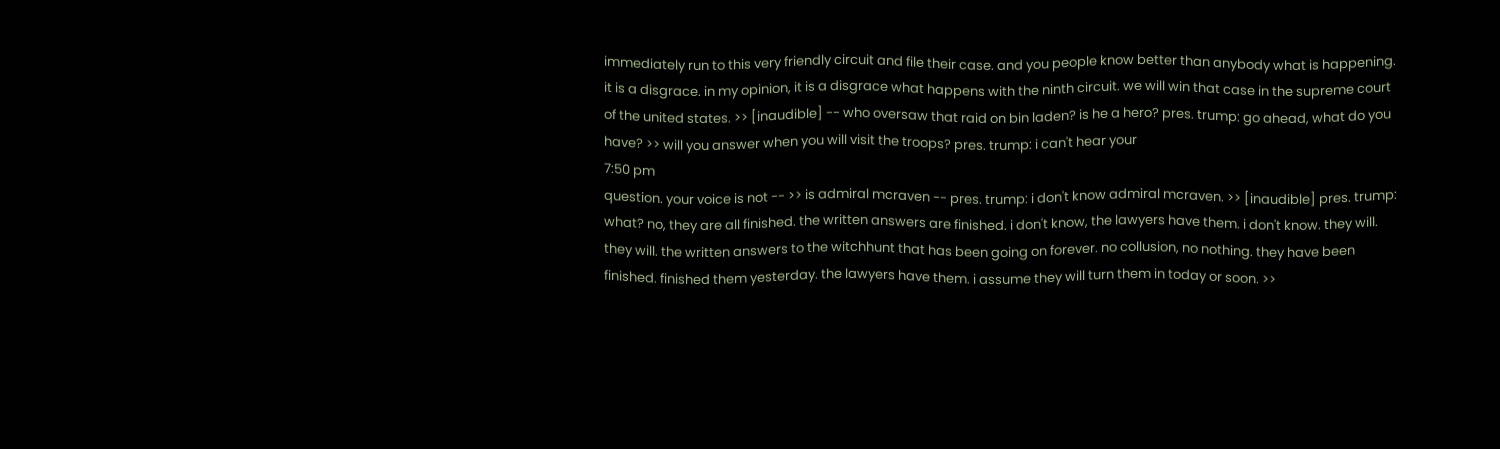immediately run to this very friendly circuit and file their case. and you people know better than anybody what is happening. it is a disgrace. in my opinion, it is a disgrace what happens with the ninth circuit. we will win that case in the supreme court of the united states. >> [inaudible] -- who oversaw that raid on bin laden? is he a hero? pres. trump: go ahead, what do you have? >> will you answer when you will visit the troops? pres. trump: i can't hear your
7:50 pm
question. your voice is not -- >> is admiral mcraven -- pres. trump: i don't know admiral mcraven. >> [inaudible] pres. trump: what? no, they are all finished. the written answers are finished. i don't know, the lawyers have them. i don't know. they will. they will. the written answers to the witchhunt that has been going on forever. no collusion, no nothing. they have been finished. finished them yesterday. the lawyers have them. i assume they will turn them in today or soon. >>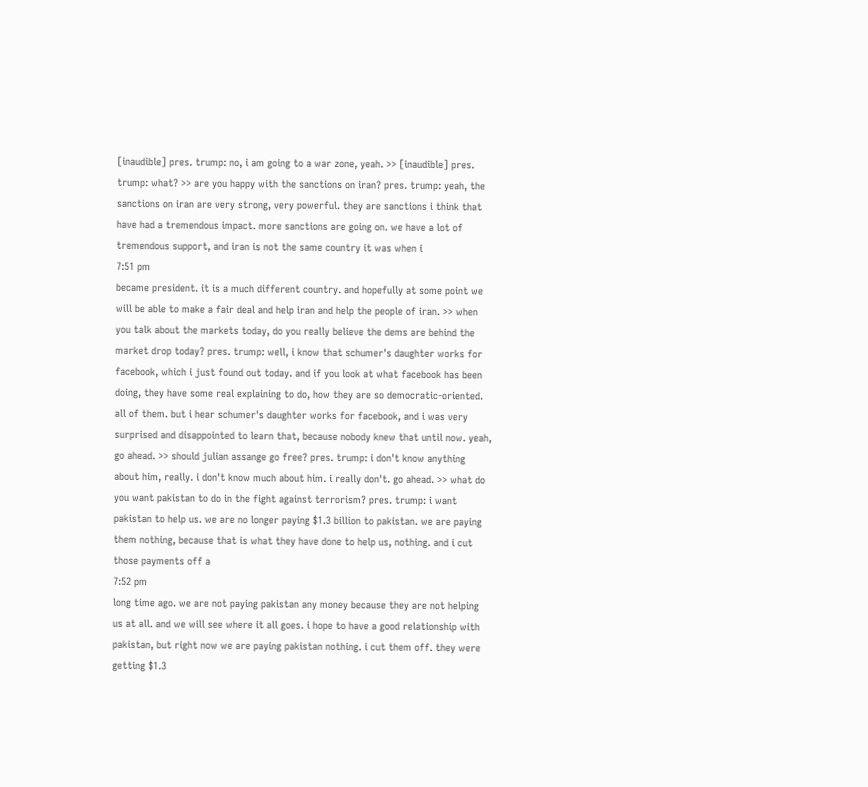[inaudible] pres. trump: no, i am going to a war zone, yeah. >> [inaudible] pres. trump: what? >> are you happy with the sanctions on iran? pres. trump: yeah, the sanctions on iran are very strong, very powerful. they are sanctions i think that have had a tremendous impact. more sanctions are going on. we have a lot of tremendous support, and iran is not the same country it was when i
7:51 pm
became president. it is a much different country. and hopefully at some point we will be able to make a fair deal and help iran and help the people of iran. >> when you talk about the markets today, do you really believe the dems are behind the market drop today? pres. trump: well, i know that schumer's daughter works for facebook, which i just found out today. and if you look at what facebook has been doing, they have some real explaining to do, how they are so democratic-oriented. all of them. but i hear schumer's daughter works for facebook, and i was very surprised and disappointed to learn that, because nobody knew that until now. yeah, go ahead. >> should julian assange go free? pres. trump: i don't know anything about him, really. i don't know much about him. i really don't. go ahead. >> what do you want pakistan to do in the fight against terrorism? pres. trump: i want pakistan to help us. we are no longer paying $1.3 billion to pakistan. we are paying them nothing, because that is what they have done to help us, nothing. and i cut those payments off a
7:52 pm
long time ago. we are not paying pakistan any money because they are not helping us at all. and we will see where it all goes. i hope to have a good relationship with pakistan, but right now we are paying pakistan nothing. i cut them off. they were getting $1.3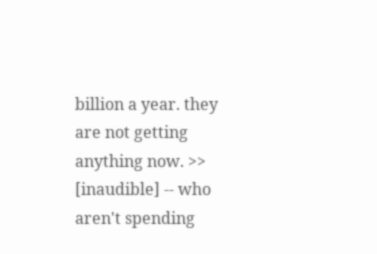billion a year. they are not getting anything now. >> [inaudible] -- who aren't spending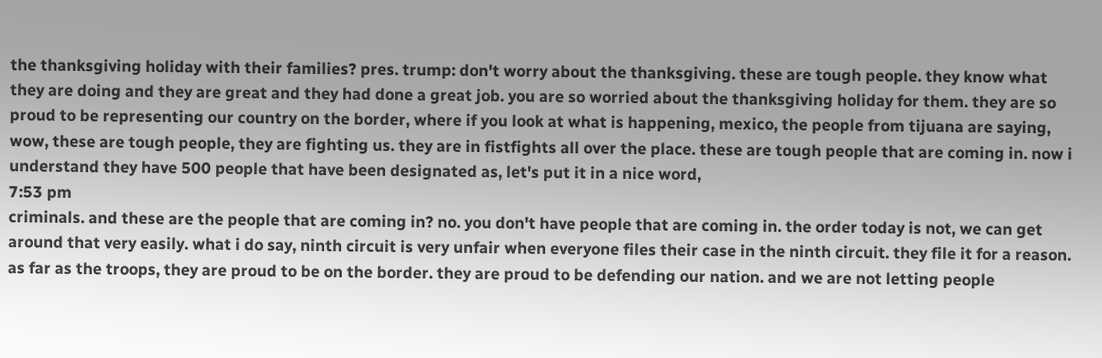the thanksgiving holiday with their families? pres. trump: don't worry about the thanksgiving. these are tough people. they know what they are doing and they are great and they had done a great job. you are so worried about the thanksgiving holiday for them. they are so proud to be representing our country on the border, where if you look at what is happening, mexico, the people from tijuana are saying, wow, these are tough people, they are fighting us. they are in fistfights all over the place. these are tough people that are coming in. now i understand they have 500 people that have been designated as, let's put it in a nice word,
7:53 pm
criminals. and these are the people that are coming in? no. you don't have people that are coming in. the order today is not, we can get around that very easily. what i do say, ninth circuit is very unfair when everyone files their case in the ninth circuit. they file it for a reason. as far as the troops, they are proud to be on the border. they are proud to be defending our nation. and we are not letting people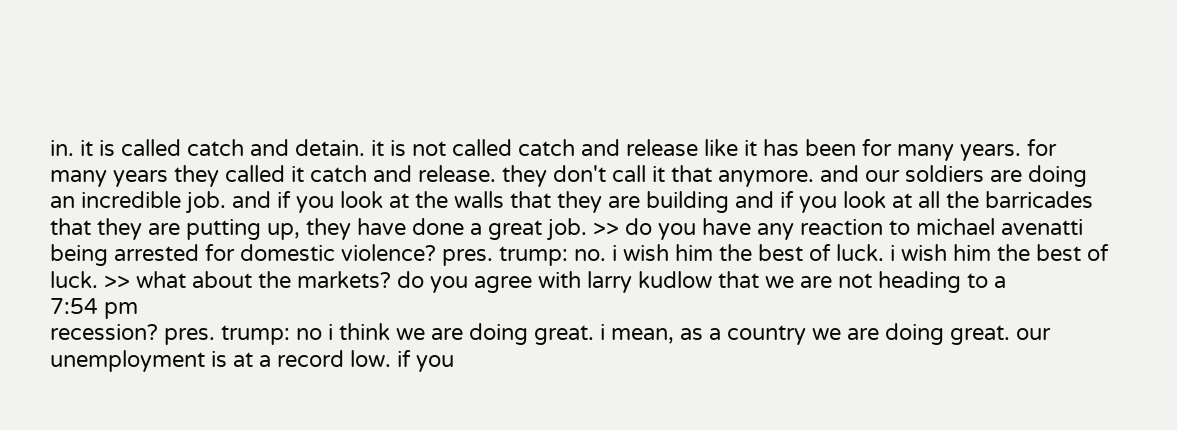in. it is called catch and detain. it is not called catch and release like it has been for many years. for many years they called it catch and release. they don't call it that anymore. and our soldiers are doing an incredible job. and if you look at the walls that they are building and if you look at all the barricades that they are putting up, they have done a great job. >> do you have any reaction to michael avenatti being arrested for domestic violence? pres. trump: no. i wish him the best of luck. i wish him the best of luck. >> what about the markets? do you agree with larry kudlow that we are not heading to a
7:54 pm
recession? pres. trump: no i think we are doing great. i mean, as a country we are doing great. our unemployment is at a record low. if you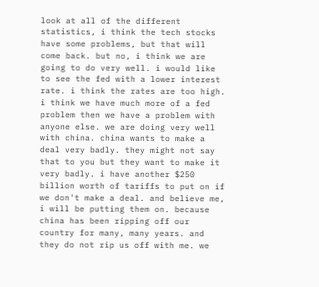look at all of the different statistics, i think the tech stocks have some problems, but that will come back. but no, i think we are going to do very well. i would like to see the fed with a lower interest rate. i think the rates are too high. i think we have much more of a fed problem then we have a problem with anyone else. we are doing very well with china. china wants to make a deal very badly. they might not say that to you but they want to make it very badly. i have another $250 billion worth of tariffs to put on if we don't make a deal. and believe me, i will be putting them on. because china has been ripping off our country for many, many years. and they do not rip us off with me. we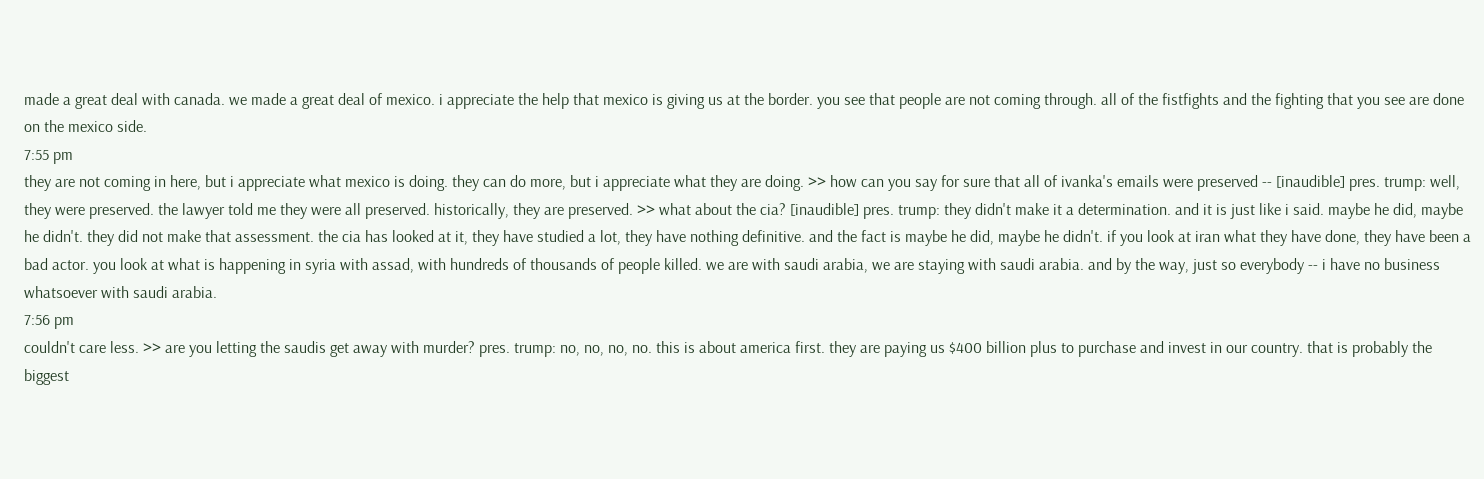made a great deal with canada. we made a great deal of mexico. i appreciate the help that mexico is giving us at the border. you see that people are not coming through. all of the fistfights and the fighting that you see are done on the mexico side.
7:55 pm
they are not coming in here, but i appreciate what mexico is doing. they can do more, but i appreciate what they are doing. >> how can you say for sure that all of ivanka's emails were preserved -- [inaudible] pres. trump: well, they were preserved. the lawyer told me they were all preserved. historically, they are preserved. >> what about the cia? [inaudible] pres. trump: they didn't make it a determination. and it is just like i said. maybe he did, maybe he didn't. they did not make that assessment. the cia has looked at it, they have studied a lot, they have nothing definitive. and the fact is maybe he did, maybe he didn't. if you look at iran what they have done, they have been a bad actor. you look at what is happening in syria with assad, with hundreds of thousands of people killed. we are with saudi arabia, we are staying with saudi arabia. and by the way, just so everybody -- i have no business whatsoever with saudi arabia.
7:56 pm
couldn't care less. >> are you letting the saudis get away with murder? pres. trump: no, no, no, no. this is about america first. they are paying us $400 billion plus to purchase and invest in our country. that is probably the biggest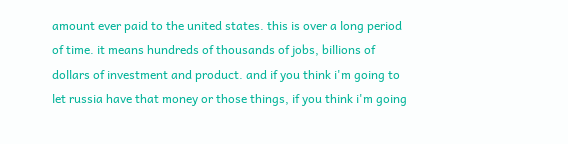amount ever paid to the united states. this is over a long period of time. it means hundreds of thousands of jobs, billions of dollars of investment and product. and if you think i'm going to let russia have that money or those things, if you think i'm going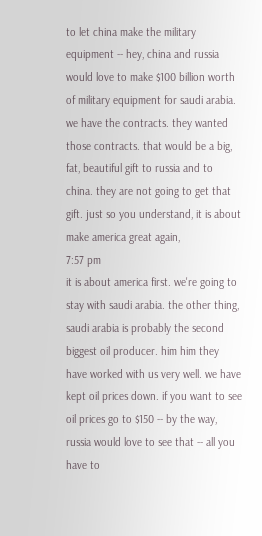to let china make the military equipment -- hey, china and russia would love to make $100 billion worth of military equipment for saudi arabia. we have the contracts. they wanted those contracts. that would be a big, fat, beautiful gift to russia and to china. they are not going to get that gift. just so you understand, it is about make america great again,
7:57 pm
it is about america first. we're going to stay with saudi arabia. the other thing, saudi arabia is probably the second biggest oil producer. him him they have worked with us very well. we have kept oil prices down. if you want to see oil prices go to $150 -- by the way, russia would love to see that -- all you have to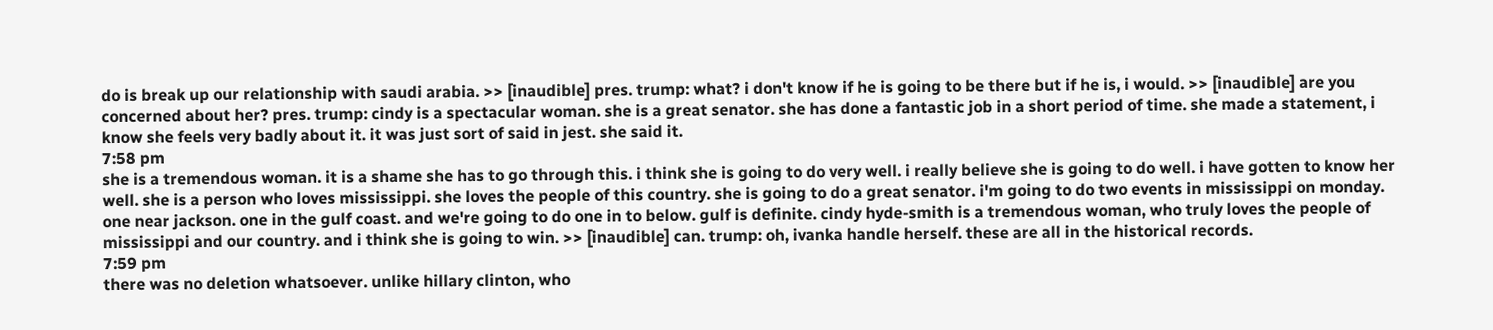do is break up our relationship with saudi arabia. >> [inaudible] pres. trump: what? i don't know if he is going to be there but if he is, i would. >> [inaudible] are you concerned about her? pres. trump: cindy is a spectacular woman. she is a great senator. she has done a fantastic job in a short period of time. she made a statement, i know she feels very badly about it. it was just sort of said in jest. she said it.
7:58 pm
she is a tremendous woman. it is a shame she has to go through this. i think she is going to do very well. i really believe she is going to do well. i have gotten to know her well. she is a person who loves mississippi. she loves the people of this country. she is going to do a great senator. i'm going to do two events in mississippi on monday. one near jackson. one in the gulf coast. and we're going to do one in to below. gulf is definite. cindy hyde-smith is a tremendous woman, who truly loves the people of mississippi and our country. and i think she is going to win. >> [inaudible] can. trump: oh, ivanka handle herself. these are all in the historical records.
7:59 pm
there was no deletion whatsoever. unlike hillary clinton, who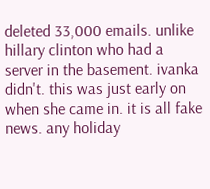deleted 33,000 emails. unlike hillary clinton who had a server in the basement. ivanka didn't. this was just early on when she came in. it is all fake news. any holiday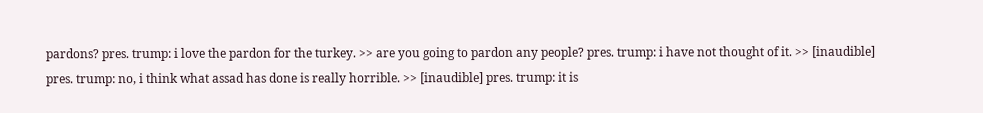pardons? pres. trump: i love the pardon for the turkey. >> are you going to pardon any people? pres. trump: i have not thought of it. >> [inaudible] pres. trump: no, i think what assad has done is really horrible. >> [inaudible] pres. trump: it is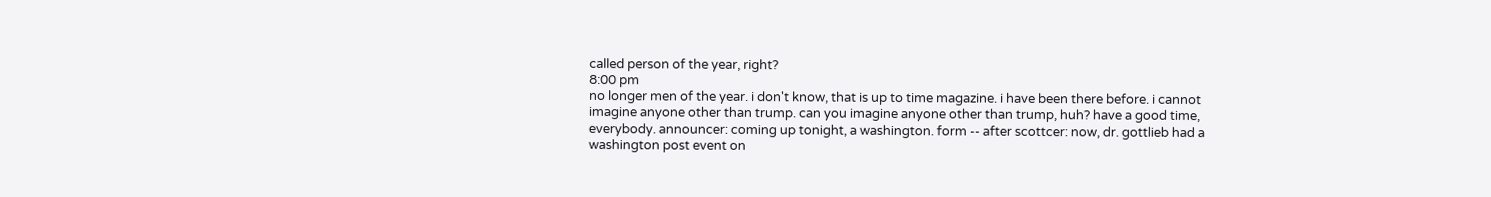called person of the year, right?
8:00 pm
no longer men of the year. i don't know, that is up to time magazine. i have been there before. i cannot imagine anyone other than trump. can you imagine anyone other than trump, huh? have a good time, everybody. announcer: coming up tonight, a washington. form -- after scottcer: now, dr. gottlieb had a washington post event on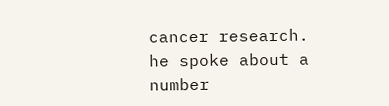cancer research. he spoke about a number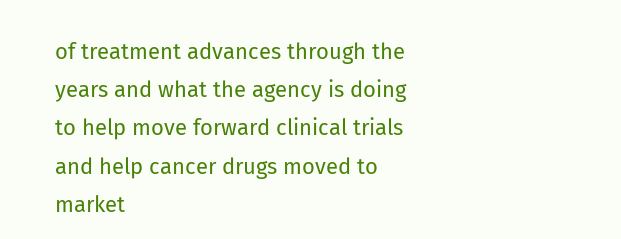of treatment advances through the years and what the agency is doing to help move forward clinical trials and help cancer drugs moved to market